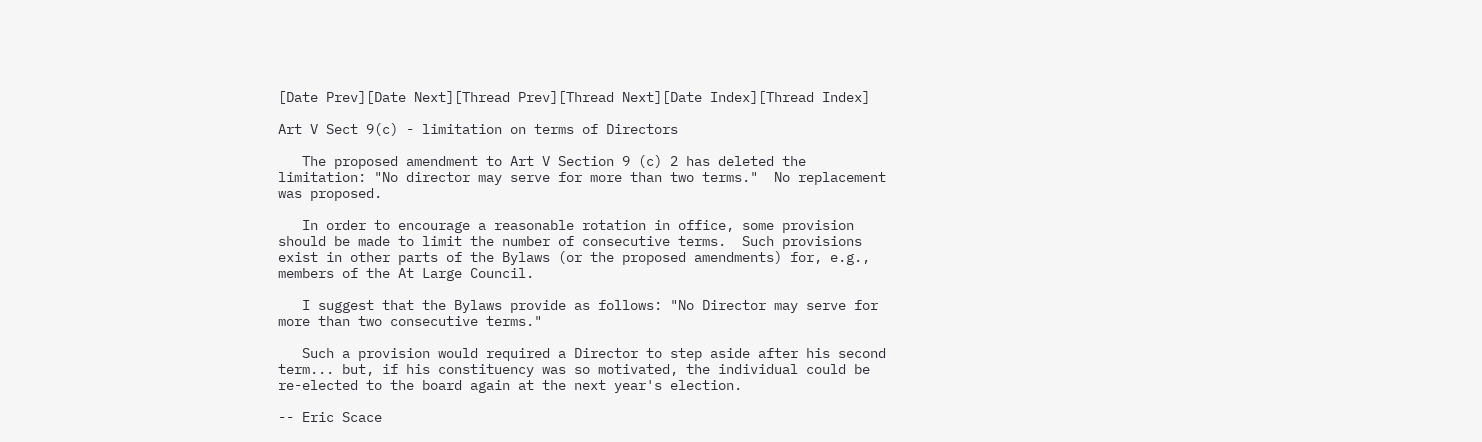[Date Prev][Date Next][Thread Prev][Thread Next][Date Index][Thread Index]

Art V Sect 9(c) - limitation on terms of Directors

   The proposed amendment to Art V Section 9 (c) 2 has deleted the
limitation: "No director may serve for more than two terms."  No replacement
was proposed.

   In order to encourage a reasonable rotation in office, some provision
should be made to limit the number of consecutive terms.  Such provisions
exist in other parts of the Bylaws (or the proposed amendments) for, e.g.,
members of the At Large Council.

   I suggest that the Bylaws provide as follows: "No Director may serve for
more than two consecutive terms."

   Such a provision would required a Director to step aside after his second
term... but, if his constituency was so motivated, the individual could be
re-elected to the board again at the next year's election.

-- Eric Scace